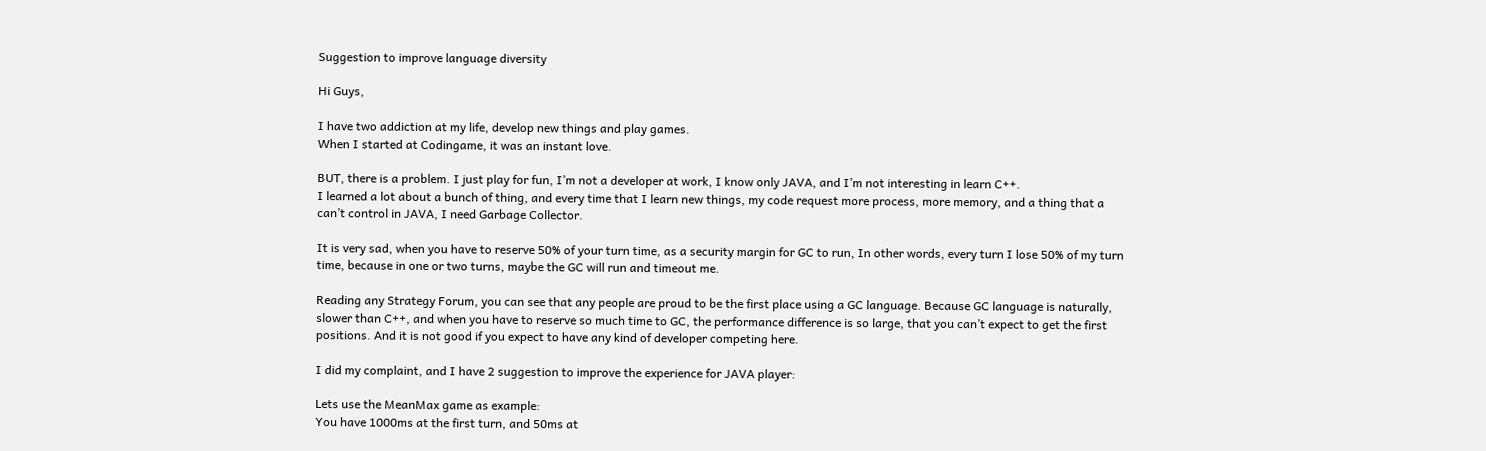Suggestion to improve language diversity

Hi Guys,

I have two addiction at my life, develop new things and play games.
When I started at Codingame, it was an instant love.

BUT, there is a problem. I just play for fun, I’m not a developer at work, I know only JAVA, and I’m not interesting in learn C++.
I learned a lot about a bunch of thing, and every time that I learn new things, my code request more process, more memory, and a thing that a can’t control in JAVA, I need Garbage Collector.

It is very sad, when you have to reserve 50% of your turn time, as a security margin for GC to run, In other words, every turn I lose 50% of my turn time, because in one or two turns, maybe the GC will run and timeout me.

Reading any Strategy Forum, you can see that any people are proud to be the first place using a GC language. Because GC language is naturally, slower than C++, and when you have to reserve so much time to GC, the performance difference is so large, that you can’t expect to get the first positions. And it is not good if you expect to have any kind of developer competing here.

I did my complaint, and I have 2 suggestion to improve the experience for JAVA player:

Lets use the MeanMax game as example:
You have 1000ms at the first turn, and 50ms at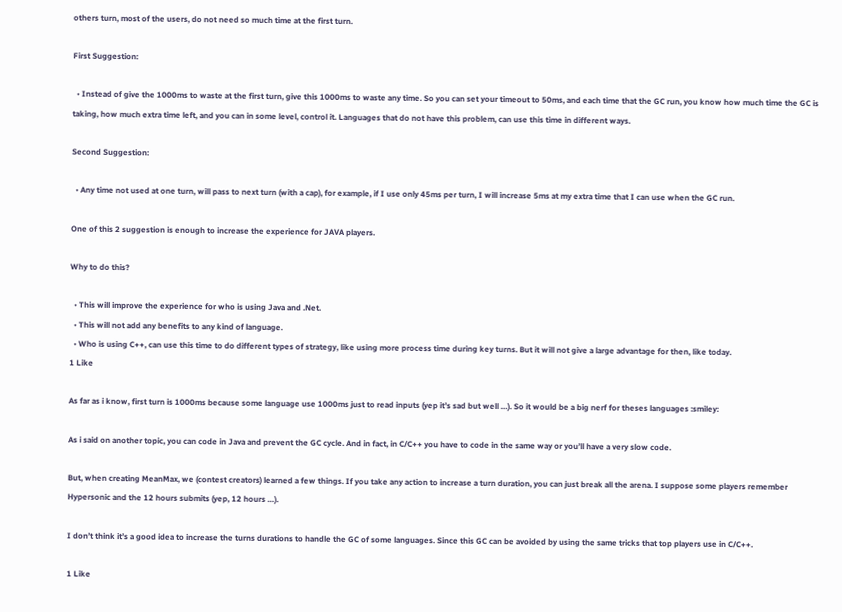others turn, most of the users, do not need so much time at the first turn.

First Suggestion:

  • Instead of give the 1000ms to waste at the first turn, give this 1000ms to waste any time. So you can set your timeout to 50ms, and each time that the GC run, you know how much time the GC is taking, how much extra time left, and you can in some level, control it. Languages that do not have this problem, can use this time in different ways.

Second Suggestion:

  • Any time not used at one turn, will pass to next turn (with a cap), for example, if I use only 45ms per turn, I will increase 5ms at my extra time that I can use when the GC run.

One of this 2 suggestion is enough to increase the experience for JAVA players.

Why to do this?

  • This will improve the experience for who is using Java and .Net.
  • This will not add any benefits to any kind of language.
  • Who is using C++, can use this time to do different types of strategy, like using more process time during key turns. But it will not give a large advantage for then, like today.
1 Like

As far as i know, first turn is 1000ms because some language use 1000ms just to read inputs (yep it’s sad but well …). So it would be a big nerf for theses languages :smiley:

As i said on another topic, you can code in Java and prevent the GC cycle. And in fact, in C/C++ you have to code in the same way or you’ll have a very slow code.

But, when creating MeanMax, we (contest creators) learned a few things. If you take any action to increase a turn duration, you can just break all the arena. I suppose some players remember Hypersonic and the 12 hours submits (yep, 12 hours …).

I don’t think it’s a good idea to increase the turns durations to handle the GC of some languages. Since this GC can be avoided by using the same tricks that top players use in C/C++.

1 Like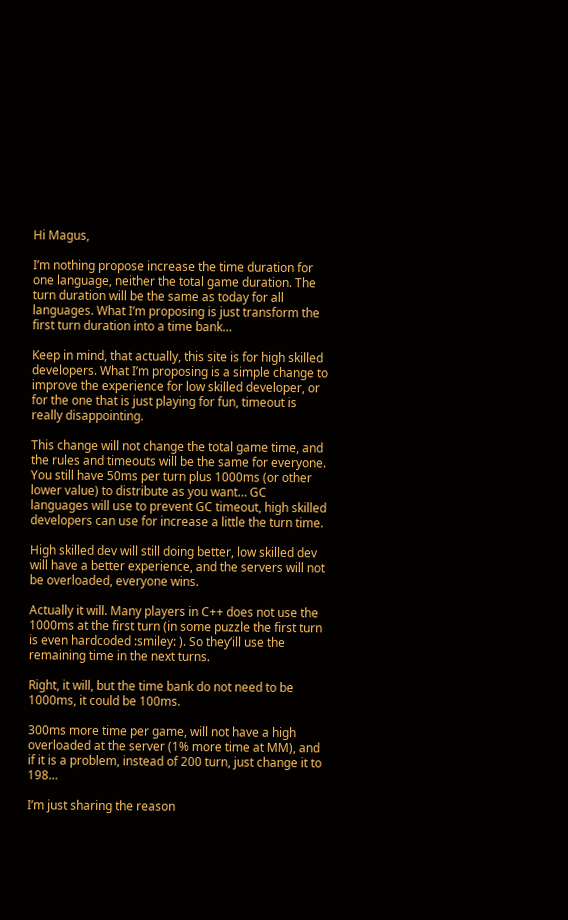Hi Magus,

I’m nothing propose increase the time duration for one language, neither the total game duration. The turn duration will be the same as today for all languages. What I’m proposing is just transform the first turn duration into a time bank…

Keep in mind, that actually, this site is for high skilled developers. What I’m proposing is a simple change to improve the experience for low skilled developer, or for the one that is just playing for fun, timeout is really disappointing.

This change will not change the total game time, and the rules and timeouts will be the same for everyone. You still have 50ms per turn plus 1000ms (or other lower value) to distribute as you want… GC languages will use to prevent GC timeout, high skilled developers can use for increase a little the turn time.

High skilled dev will still doing better, low skilled dev will have a better experience, and the servers will not be overloaded, everyone wins.

Actually it will. Many players in C++ does not use the 1000ms at the first turn (in some puzzle the first turn is even hardcoded :smiley: ). So they’ill use the remaining time in the next turns.

Right, it will, but the time bank do not need to be 1000ms, it could be 100ms.

300ms more time per game, will not have a high overloaded at the server (1% more time at MM), and if it is a problem, instead of 200 turn, just change it to 198…

I’m just sharing the reason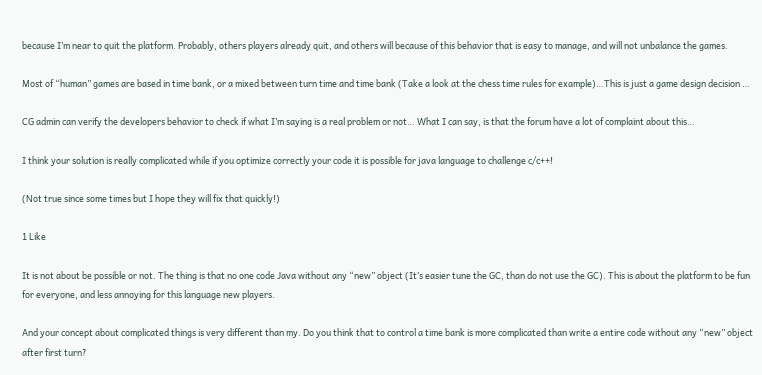because I’m near to quit the platform. Probably, others players already quit, and others will because of this behavior that is easy to manage, and will not unbalance the games.

Most of “human” games are based in time bank, or a mixed between turn time and time bank (Take a look at the chess time rules for example)…This is just a game design decision …

CG admin can verify the developers behavior to check if what I’m saying is a real problem or not… What I can say, is that the forum have a lot of complaint about this…

I think your solution is really complicated while if you optimize correctly your code it is possible for java language to challenge c/c++!

(Not true since some times but I hope they will fix that quickly!)

1 Like

It is not about be possible or not. The thing is that no one code Java without any “new” object (It’s easier tune the GC, than do not use the GC). This is about the platform to be fun for everyone, and less annoying for this language new players.

And your concept about complicated things is very different than my. Do you think that to control a time bank is more complicated than write a entire code without any “new” object after first turn?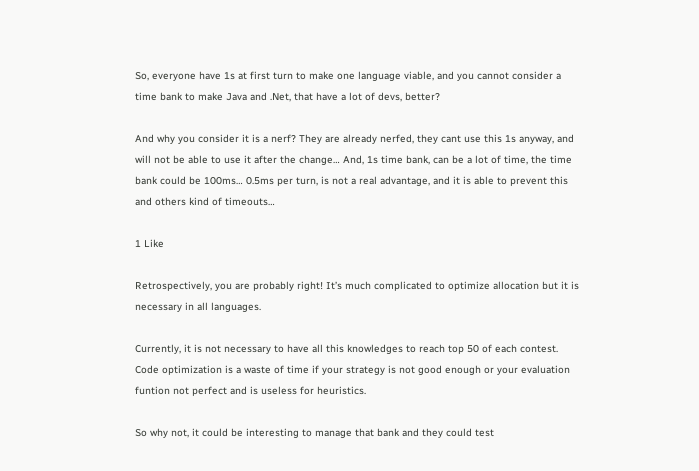So, everyone have 1s at first turn to make one language viable, and you cannot consider a time bank to make Java and .Net, that have a lot of devs, better?

And why you consider it is a nerf? They are already nerfed, they cant use this 1s anyway, and will not be able to use it after the change… And, 1s time bank, can be a lot of time, the time bank could be 100ms… 0.5ms per turn, is not a real advantage, and it is able to prevent this and others kind of timeouts…

1 Like

Retrospectively, you are probably right! It’s much complicated to optimize allocation but it is necessary in all languages.

Currently, it is not necessary to have all this knowledges to reach top 50 of each contest. Code optimization is a waste of time if your strategy is not good enough or your evaluation funtion not perfect and is useless for heuristics.

So why not, it could be interesting to manage that bank and they could test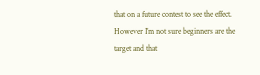that on a future contest to see the effect. However I’m not sure beginners are the target and that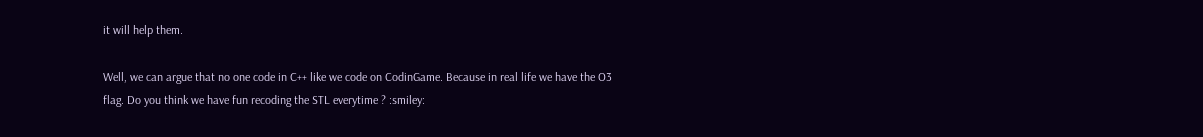it will help them.

Well, we can argue that no one code in C++ like we code on CodinGame. Because in real life we have the O3 flag. Do you think we have fun recoding the STL everytime ? :smiley: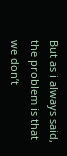But as i always said, the problem is that we don’t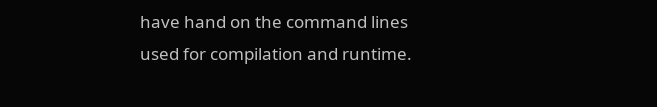have hand on the command lines used for compilation and runtime.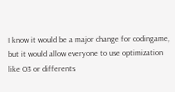I know it would be a major change for codingame, but it would allow everyone to use optimization like O3 or differents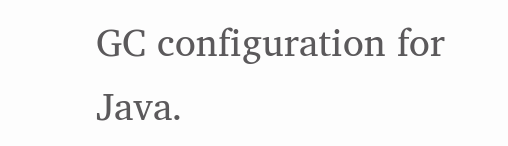GC configuration for Java.